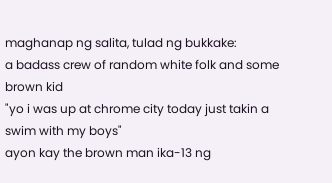maghanap ng salita, tulad ng bukkake:
a badass crew of random white folk and some brown kid
"yo i was up at chrome city today just takin a swim with my boys"
ayon kay the brown man ika-13 ng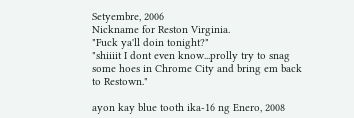Setyembre, 2006
Nickname for Reston Virginia.
"Fuck ya'll doin tonight?"
"shiiiit I dont even know...prolly try to snag some hoes in Chrome City and bring em back to Restown."

ayon kay blue tooth ika-16 ng Enero, 2008